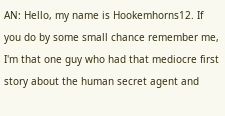AN: Hello, my name is Hookemhorns12. If you do by some small chance remember me, I'm that one guy who had that mediocre first story about the human secret agent and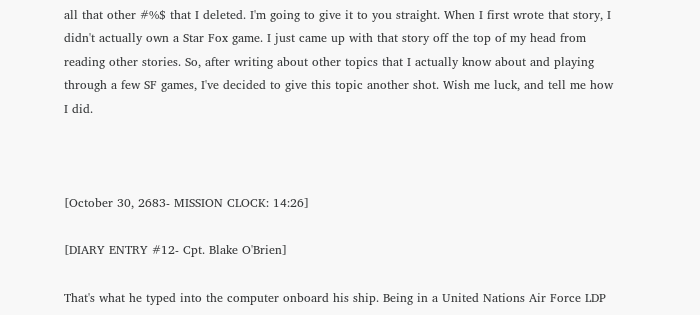all that other #%$ that I deleted. I'm going to give it to you straight. When I first wrote that story, I didn't actually own a Star Fox game. I just came up with that story off the top of my head from reading other stories. So, after writing about other topics that I actually know about and playing through a few SF games, I've decided to give this topic another shot. Wish me luck, and tell me how I did.



[October 30, 2683- MISSION CLOCK: 14:26]

[DIARY ENTRY #12- Cpt. Blake O'Brien]

That's what he typed into the computer onboard his ship. Being in a United Nations Air Force LDP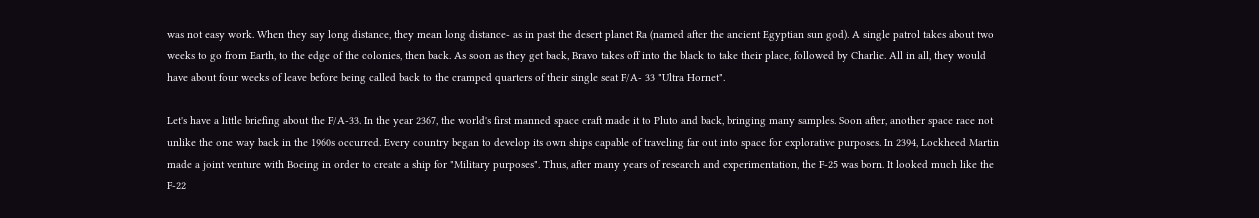was not easy work. When they say long distance, they mean long distance- as in past the desert planet Ra (named after the ancient Egyptian sun god). A single patrol takes about two weeks to go from Earth, to the edge of the colonies, then back. As soon as they get back, Bravo takes off into the black to take their place, followed by Charlie. All in all, they would have about four weeks of leave before being called back to the cramped quarters of their single seat F/A- 33 "Ultra Hornet".

Let's have a little briefing about the F/A-33. In the year 2367, the world's first manned space craft made it to Pluto and back, bringing many samples. Soon after, another space race not unlike the one way back in the 1960s occurred. Every country began to develop its own ships capable of traveling far out into space for explorative purposes. In 2394, Lockheed Martin made a joint venture with Boeing in order to create a ship for "Military purposes". Thus, after many years of research and experimentation, the F-25 was born. It looked much like the F-22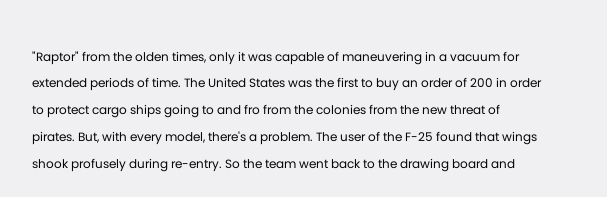"Raptor" from the olden times, only it was capable of maneuvering in a vacuum for extended periods of time. The United States was the first to buy an order of 200 in order to protect cargo ships going to and fro from the colonies from the new threat of pirates. But, with every model, there's a problem. The user of the F-25 found that wings shook profusely during re-entry. So the team went back to the drawing board and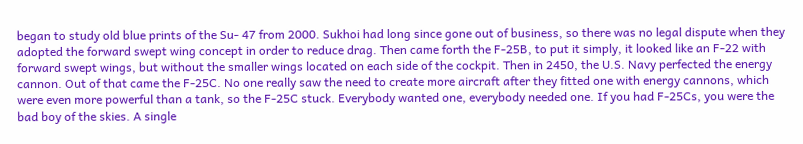began to study old blue prints of the Su- 47 from 2000. Sukhoi had long since gone out of business, so there was no legal dispute when they adopted the forward swept wing concept in order to reduce drag. Then came forth the F-25B, to put it simply, it looked like an F-22 with forward swept wings, but without the smaller wings located on each side of the cockpit. Then in 2450, the U.S. Navy perfected the energy cannon. Out of that came the F-25C. No one really saw the need to create more aircraft after they fitted one with energy cannons, which were even more powerful than a tank, so the F-25C stuck. Everybody wanted one, everybody needed one. If you had F-25Cs, you were the bad boy of the skies. A single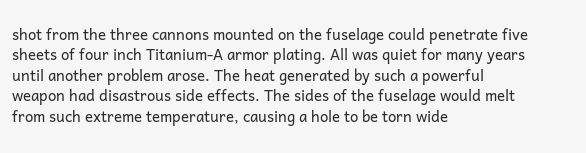shot from the three cannons mounted on the fuselage could penetrate five sheets of four inch Titanium-A armor plating. All was quiet for many years until another problem arose. The heat generated by such a powerful weapon had disastrous side effects. The sides of the fuselage would melt from such extreme temperature, causing a hole to be torn wide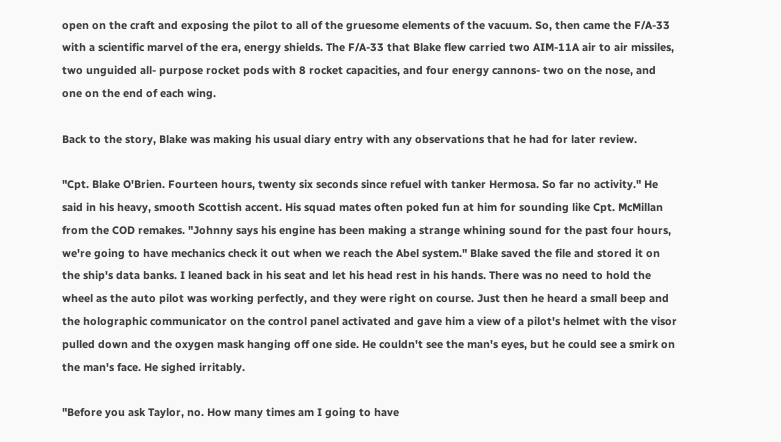open on the craft and exposing the pilot to all of the gruesome elements of the vacuum. So, then came the F/A-33 with a scientific marvel of the era, energy shields. The F/A-33 that Blake flew carried two AIM-11A air to air missiles, two unguided all- purpose rocket pods with 8 rocket capacities, and four energy cannons- two on the nose, and one on the end of each wing.

Back to the story, Blake was making his usual diary entry with any observations that he had for later review.

"Cpt. Blake O'Brien. Fourteen hours, twenty six seconds since refuel with tanker Hermosa. So far no activity." He said in his heavy, smooth Scottish accent. His squad mates often poked fun at him for sounding like Cpt. McMillan from the COD remakes. "Johnny says his engine has been making a strange whining sound for the past four hours, we're going to have mechanics check it out when we reach the Abel system." Blake saved the file and stored it on the ship's data banks. I leaned back in his seat and let his head rest in his hands. There was no need to hold the wheel as the auto pilot was working perfectly, and they were right on course. Just then he heard a small beep and the holographic communicator on the control panel activated and gave him a view of a pilot's helmet with the visor pulled down and the oxygen mask hanging off one side. He couldn't see the man's eyes, but he could see a smirk on the man's face. He sighed irritably.

"Before you ask Taylor, no. How many times am I going to have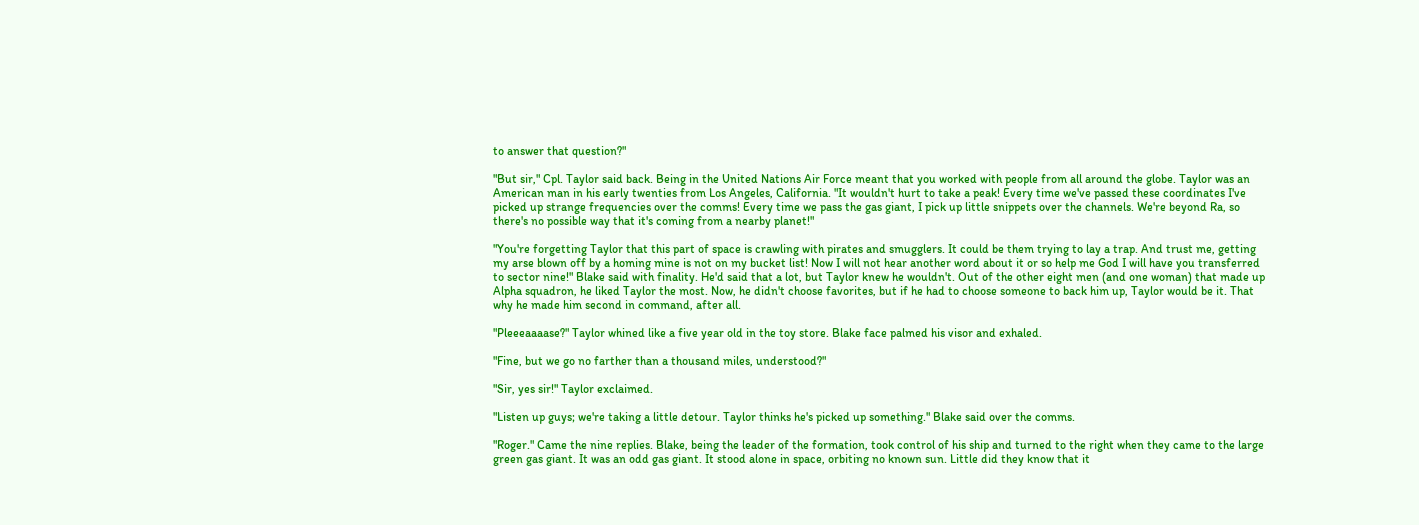to answer that question?"

"But sir," Cpl. Taylor said back. Being in the United Nations Air Force meant that you worked with people from all around the globe. Taylor was an American man in his early twenties from Los Angeles, California. "It wouldn't hurt to take a peak! Every time we've passed these coordinates I've picked up strange frequencies over the comms! Every time we pass the gas giant, I pick up little snippets over the channels. We're beyond Ra, so there's no possible way that it's coming from a nearby planet!"

"You're forgetting Taylor that this part of space is crawling with pirates and smugglers. It could be them trying to lay a trap. And trust me, getting my arse blown off by a homing mine is not on my bucket list! Now I will not hear another word about it or so help me God I will have you transferred to sector nine!" Blake said with finality. He'd said that a lot, but Taylor knew he wouldn't. Out of the other eight men (and one woman) that made up Alpha squadron, he liked Taylor the most. Now, he didn't choose favorites, but if he had to choose someone to back him up, Taylor would be it. That why he made him second in command, after all.

"Pleeeaaaase?" Taylor whined like a five year old in the toy store. Blake face palmed his visor and exhaled.

"Fine, but we go no farther than a thousand miles, understood?"

"Sir, yes sir!" Taylor exclaimed.

"Listen up guys; we're taking a little detour. Taylor thinks he's picked up something." Blake said over the comms.

"Roger." Came the nine replies. Blake, being the leader of the formation, took control of his ship and turned to the right when they came to the large green gas giant. It was an odd gas giant. It stood alone in space, orbiting no known sun. Little did they know that it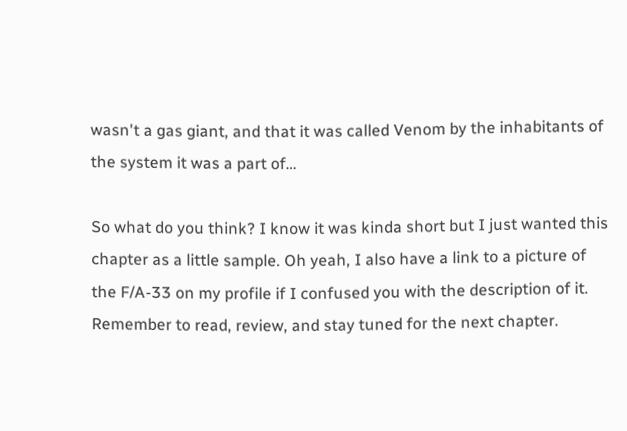wasn't a gas giant, and that it was called Venom by the inhabitants of the system it was a part of…

So what do you think? I know it was kinda short but I just wanted this chapter as a little sample. Oh yeah, I also have a link to a picture of the F/A-33 on my profile if I confused you with the description of it. Remember to read, review, and stay tuned for the next chapter.